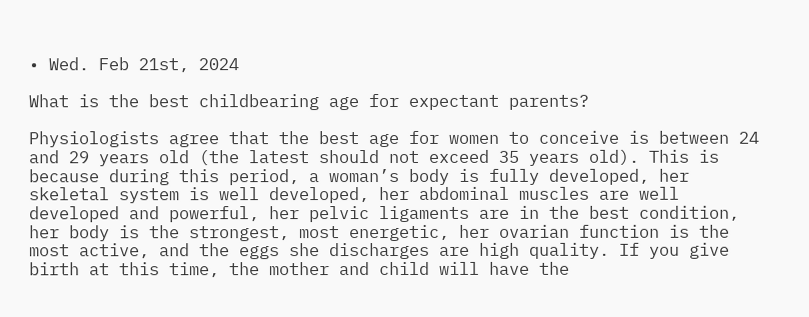• Wed. Feb 21st, 2024

What is the best childbearing age for expectant parents?

Physiologists agree that the best age for women to conceive is between 24 and 29 years old (the latest should not exceed 35 years old). This is because during this period, a woman’s body is fully developed, her skeletal system is well developed, her abdominal muscles are well developed and powerful, her pelvic ligaments are in the best condition, her body is the strongest, most energetic, her ovarian function is the most active, and the eggs she discharges are high quality. If you give birth at this time, the mother and child will have the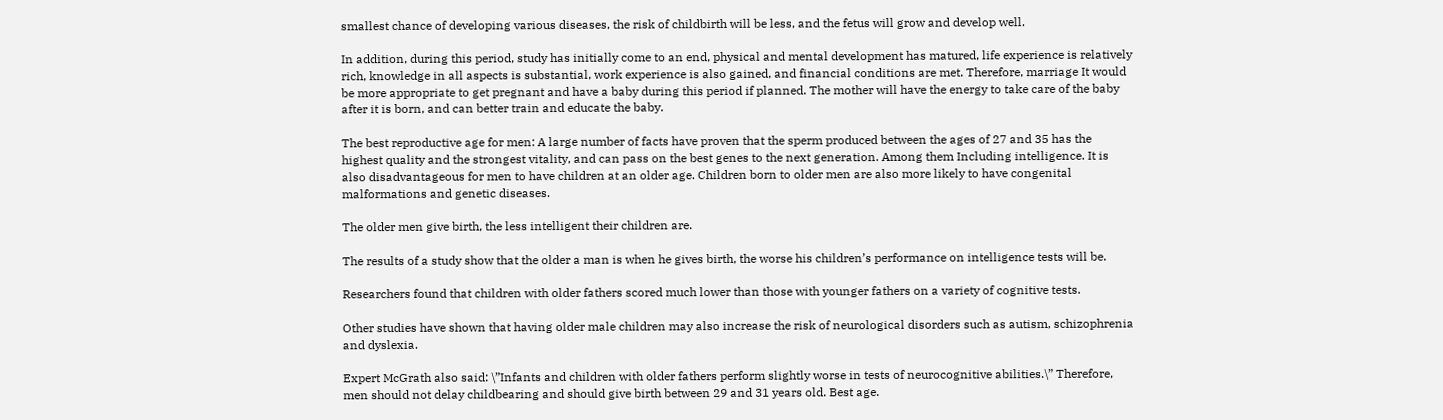smallest chance of developing various diseases, the risk of childbirth will be less, and the fetus will grow and develop well.

In addition, during this period, study has initially come to an end, physical and mental development has matured, life experience is relatively rich, knowledge in all aspects is substantial, work experience is also gained, and financial conditions are met. Therefore, marriage It would be more appropriate to get pregnant and have a baby during this period if planned. The mother will have the energy to take care of the baby after it is born, and can better train and educate the baby.

The best reproductive age for men: A large number of facts have proven that the sperm produced between the ages of 27 and 35 has the highest quality and the strongest vitality, and can pass on the best genes to the next generation. Among them Including intelligence. It is also disadvantageous for men to have children at an older age. Children born to older men are also more likely to have congenital malformations and genetic diseases.

The older men give birth, the less intelligent their children are.

The results of a study show that the older a man is when he gives birth, the worse his children’s performance on intelligence tests will be.

Researchers found that children with older fathers scored much lower than those with younger fathers on a variety of cognitive tests.

Other studies have shown that having older male children may also increase the risk of neurological disorders such as autism, schizophrenia and dyslexia.

Expert McGrath also said: \”Infants and children with older fathers perform slightly worse in tests of neurocognitive abilities.\” Therefore, men should not delay childbearing and should give birth between 29 and 31 years old. Best age.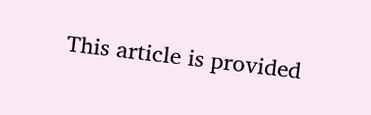This article is provided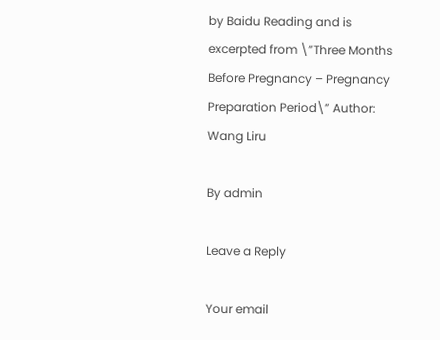by Baidu Reading and is excerpted from \”Three Months Before Pregnancy – Pregnancy Preparation Period\” Author: Wang Liru

By admin

Leave a Reply

Your email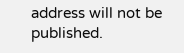address will not be published.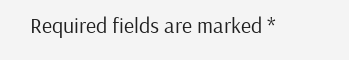Required fields are marked *